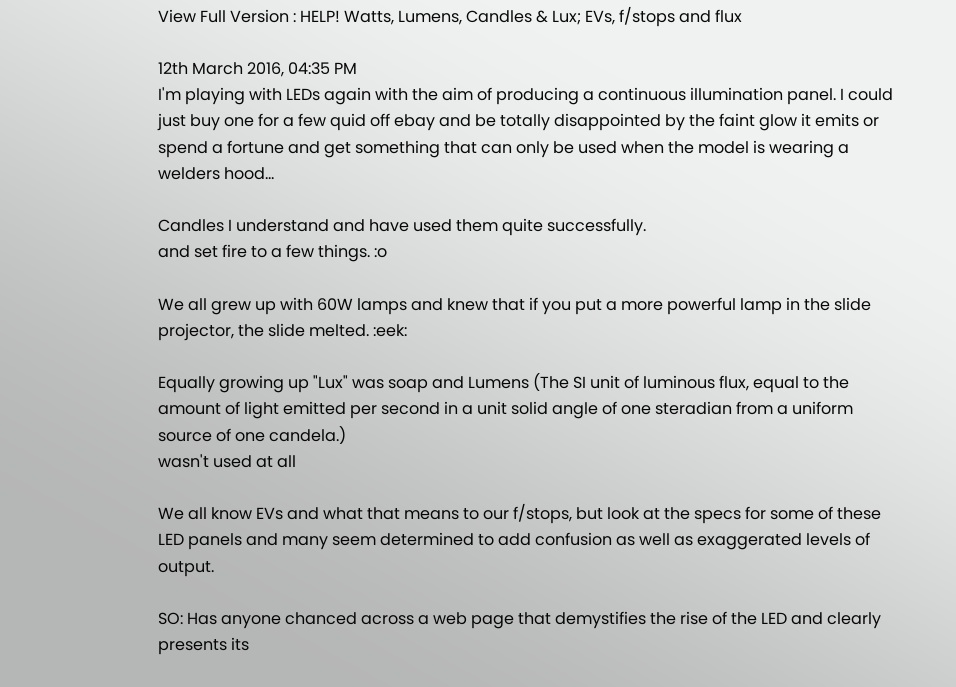View Full Version : HELP! Watts, Lumens, Candles & Lux; EVs, f/stops and flux

12th March 2016, 04:35 PM
I'm playing with LEDs again with the aim of producing a continuous illumination panel. I could just buy one for a few quid off ebay and be totally disappointed by the faint glow it emits or spend a fortune and get something that can only be used when the model is wearing a welders hood...

Candles I understand and have used them quite successfully.
and set fire to a few things. :o

We all grew up with 60W lamps and knew that if you put a more powerful lamp in the slide projector, the slide melted. :eek:

Equally growing up "Lux" was soap and Lumens (The SI unit of luminous flux, equal to the amount of light emitted per second in a unit solid angle of one steradian from a uniform source of one candela.)
wasn't used at all

We all know EVs and what that means to our f/stops, but look at the specs for some of these LED panels and many seem determined to add confusion as well as exaggerated levels of output.

SO: Has anyone chanced across a web page that demystifies the rise of the LED and clearly presents its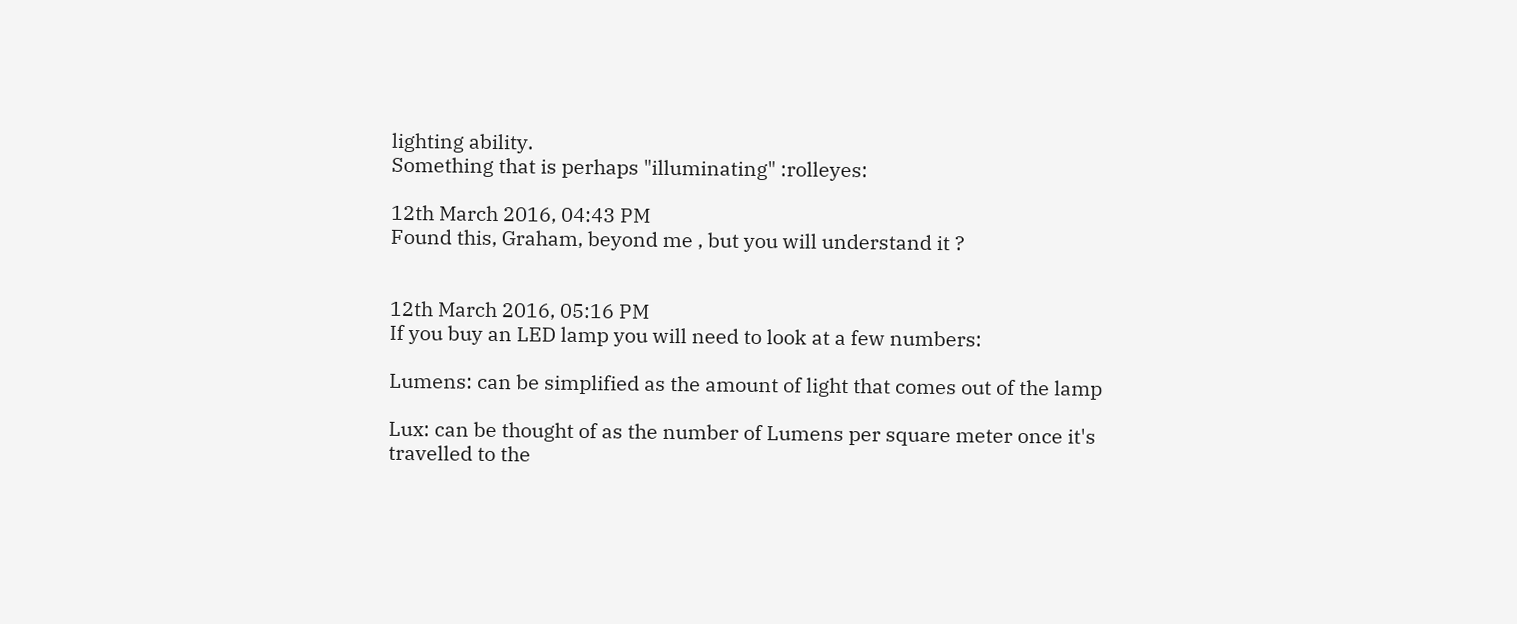lighting ability.
Something that is perhaps "illuminating" :rolleyes:

12th March 2016, 04:43 PM
Found this, Graham, beyond me , but you will understand it ?


12th March 2016, 05:16 PM
If you buy an LED lamp you will need to look at a few numbers:

Lumens: can be simplified as the amount of light that comes out of the lamp

Lux: can be thought of as the number of Lumens per square meter once it's travelled to the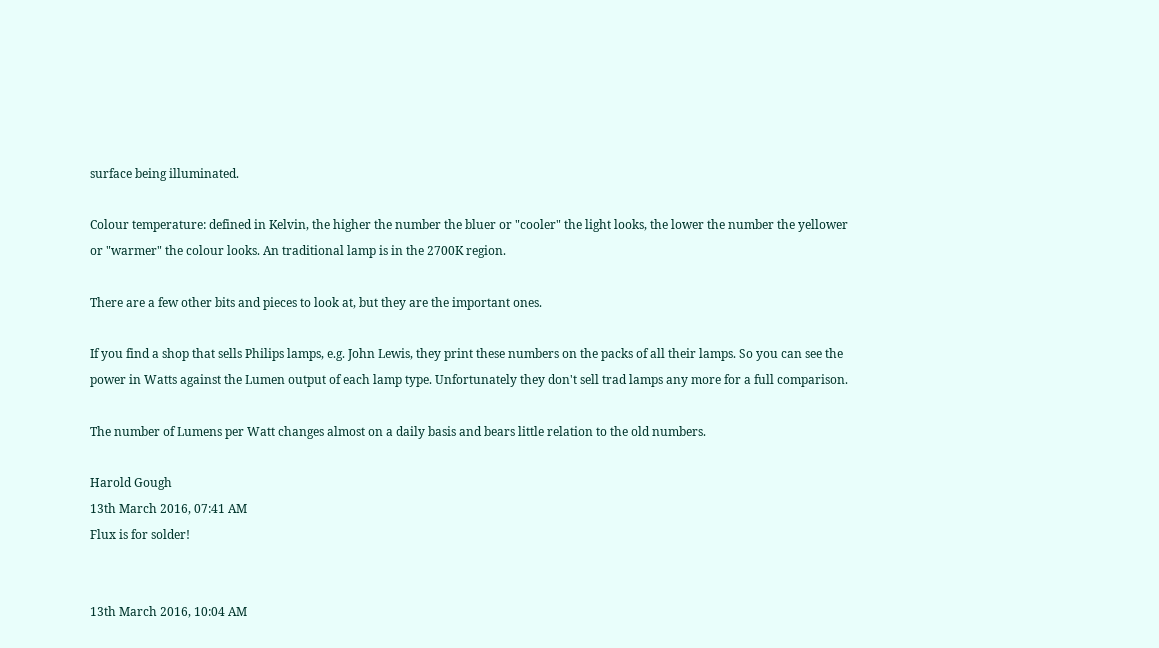surface being illuminated.

Colour temperature: defined in Kelvin, the higher the number the bluer or "cooler" the light looks, the lower the number the yellower or "warmer" the colour looks. An traditional lamp is in the 2700K region.

There are a few other bits and pieces to look at, but they are the important ones.

If you find a shop that sells Philips lamps, e.g. John Lewis, they print these numbers on the packs of all their lamps. So you can see the power in Watts against the Lumen output of each lamp type. Unfortunately they don't sell trad lamps any more for a full comparison.

The number of Lumens per Watt changes almost on a daily basis and bears little relation to the old numbers.

Harold Gough
13th March 2016, 07:41 AM
Flux is for solder!


13th March 2016, 10:04 AM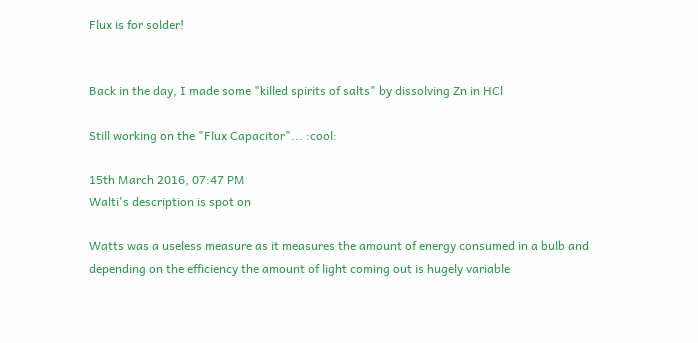Flux is for solder!


Back in the day, I made some "killed spirits of salts" by dissolving Zn in HCl

Still working on the "Flux Capacitor"... :cool:

15th March 2016, 07:47 PM
Walti's description is spot on

Watts was a useless measure as it measures the amount of energy consumed in a bulb and depending on the efficiency the amount of light coming out is hugely variable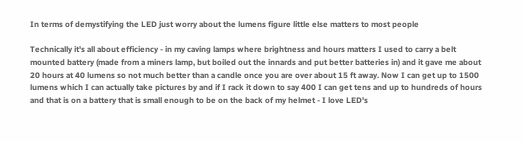In terms of demystifying the LED just worry about the lumens figure little else matters to most people

Technically it's all about efficiency - in my caving lamps where brightness and hours matters I used to carry a belt mounted battery (made from a miners lamp, but boiled out the innards and put better batteries in) and it gave me about 20 hours at 40 lumens so not much better than a candle once you are over about 15 ft away. Now I can get up to 1500 lumens which I can actually take pictures by and if I rack it down to say 400 I can get tens and up to hundreds of hours and that is on a battery that is small enough to be on the back of my helmet - I love LED's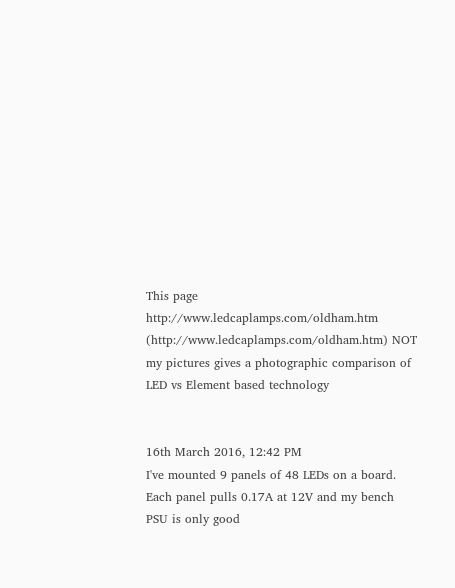This page http://www.ledcaplamps.com/oldham.htm (http://www.ledcaplamps.com/oldham.htm) NOT my pictures gives a photographic comparison of LED vs Element based technology


16th March 2016, 12:42 PM
I've mounted 9 panels of 48 LEDs on a board. Each panel pulls 0.17A at 12V and my bench PSU is only good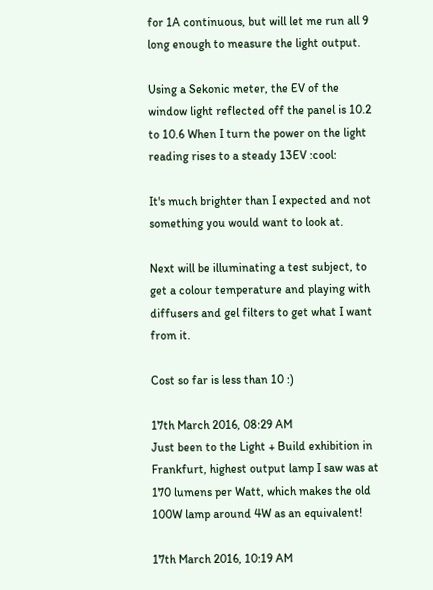for 1A continuous, but will let me run all 9 long enough to measure the light output.

Using a Sekonic meter, the EV of the window light reflected off the panel is 10.2 to 10.6 When I turn the power on the light reading rises to a steady 13EV :cool:

It's much brighter than I expected and not something you would want to look at.

Next will be illuminating a test subject, to get a colour temperature and playing with diffusers and gel filters to get what I want from it.

Cost so far is less than 10 :)

17th March 2016, 08:29 AM
Just been to the Light + Build exhibition in Frankfurt, highest output lamp I saw was at 170 lumens per Watt, which makes the old 100W lamp around 4W as an equivalent!

17th March 2016, 10:19 AM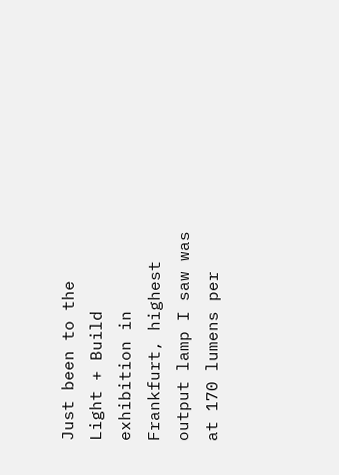Just been to the Light + Build exhibition in Frankfurt, highest output lamp I saw was at 170 lumens per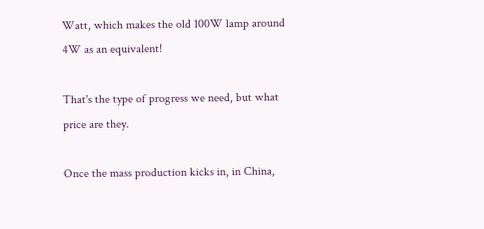Watt, which makes the old 100W lamp around 4W as an equivalent!

That's the type of progress we need, but what price are they.

Once the mass production kicks in, in China,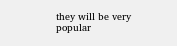they will be very popular